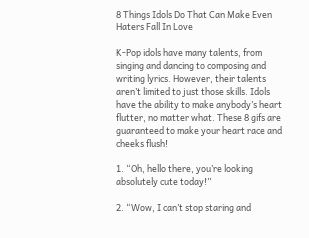8 Things Idols Do That Can Make Even Haters Fall In Love

K-Pop idols have many talents, from singing and dancing to composing and writing lyrics. However, their talents aren’t limited to just those skills. Idols have the ability to make anybody’s heart flutter, no matter what. These 8 gifs are guaranteed to make your heart race and cheeks flush!

1. “Oh, hello there, you’re looking absolutely cute today!”

2. “Wow, I can’t stop staring and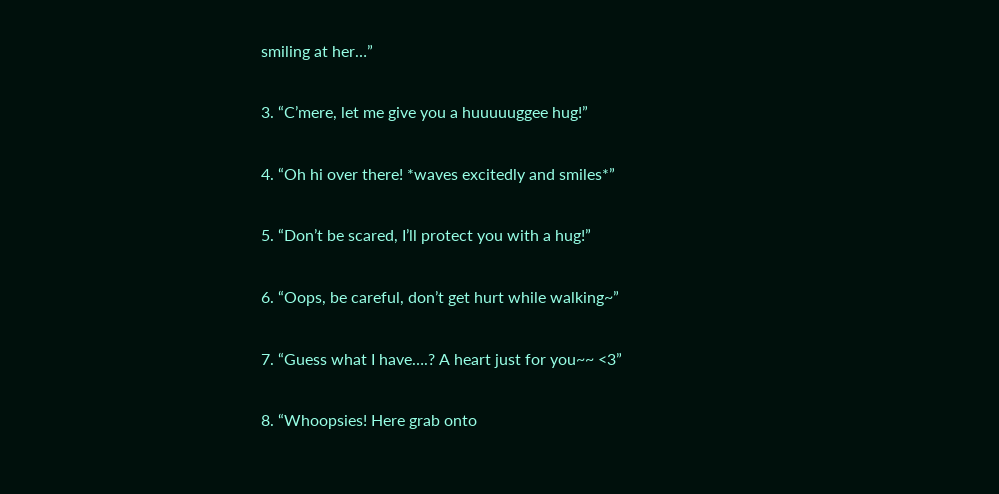smiling at her…”

3. “C’mere, let me give you a huuuuuggee hug!”

4. “Oh hi over there! *waves excitedly and smiles*”

5. “Don’t be scared, I’ll protect you with a hug!”

6. “Oops, be careful, don’t get hurt while walking~”

7. “Guess what I have….? A heart just for you~~ <3”

8. “Whoopsies! Here grab onto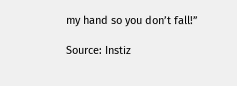my hand so you don’t fall!”

Source: Instiz